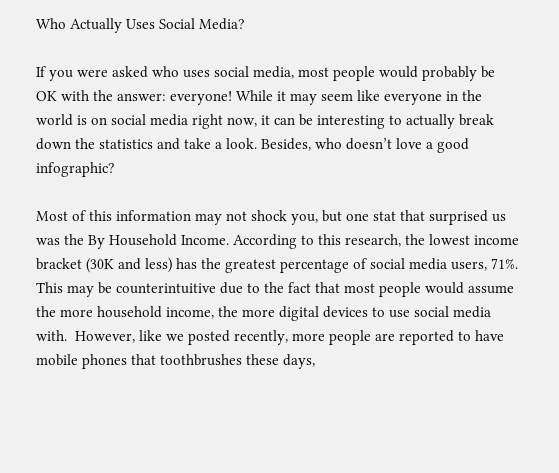Who Actually Uses Social Media?

If you were asked who uses social media, most people would probably be OK with the answer: everyone! While it may seem like everyone in the world is on social media right now, it can be interesting to actually break down the statistics and take a look. Besides, who doesn’t love a good infographic?

Most of this information may not shock you, but one stat that surprised us was the By Household Income. According to this research, the lowest income bracket (30K and less) has the greatest percentage of social media users, 71%. This may be counterintuitive due to the fact that most people would assume the more household income, the more digital devices to use social media with.  However, like we posted recently, more people are reported to have mobile phones that toothbrushes these days,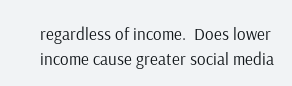regardless of income.  Does lower income cause greater social media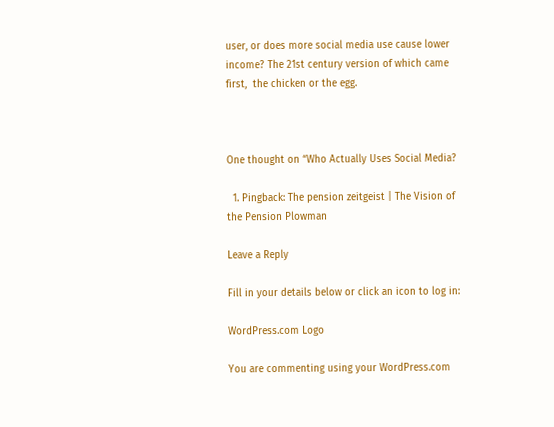user, or does more social media use cause lower income? The 21st century version of which came first,  the chicken or the egg.



One thought on “Who Actually Uses Social Media?

  1. Pingback: The pension zeitgeist | The Vision of the Pension Plowman

Leave a Reply

Fill in your details below or click an icon to log in:

WordPress.com Logo

You are commenting using your WordPress.com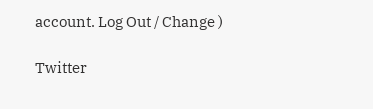account. Log Out / Change )

Twitter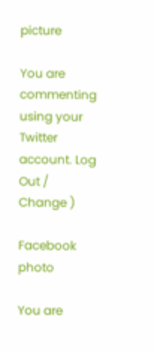picture

You are commenting using your Twitter account. Log Out / Change )

Facebook photo

You are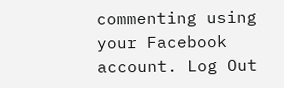commenting using your Facebook account. Log Out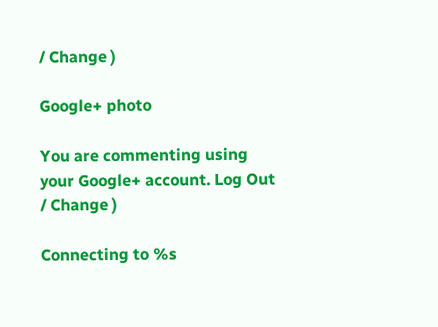/ Change )

Google+ photo

You are commenting using your Google+ account. Log Out / Change )

Connecting to %s